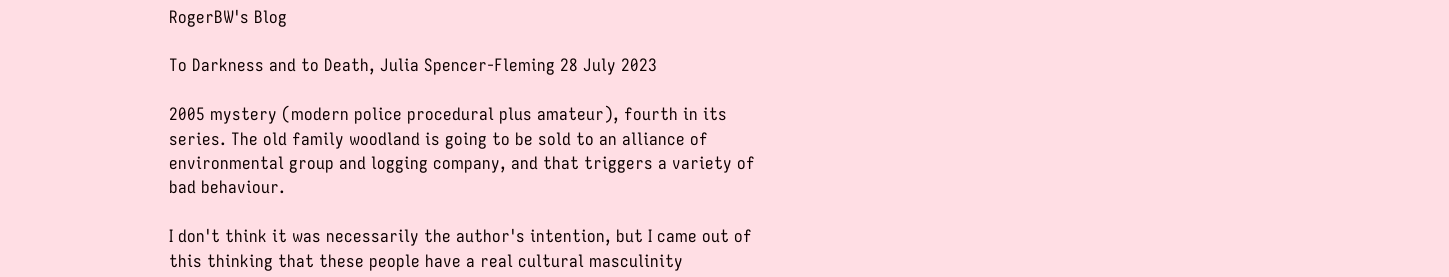RogerBW's Blog

To Darkness and to Death, Julia Spencer-Fleming 28 July 2023

2005 mystery (modern police procedural plus amateur), fourth in its series. The old family woodland is going to be sold to an alliance of environmental group and logging company, and that triggers a variety of bad behaviour.

I don't think it was necessarily the author's intention, but I came out of this thinking that these people have a real cultural masculinity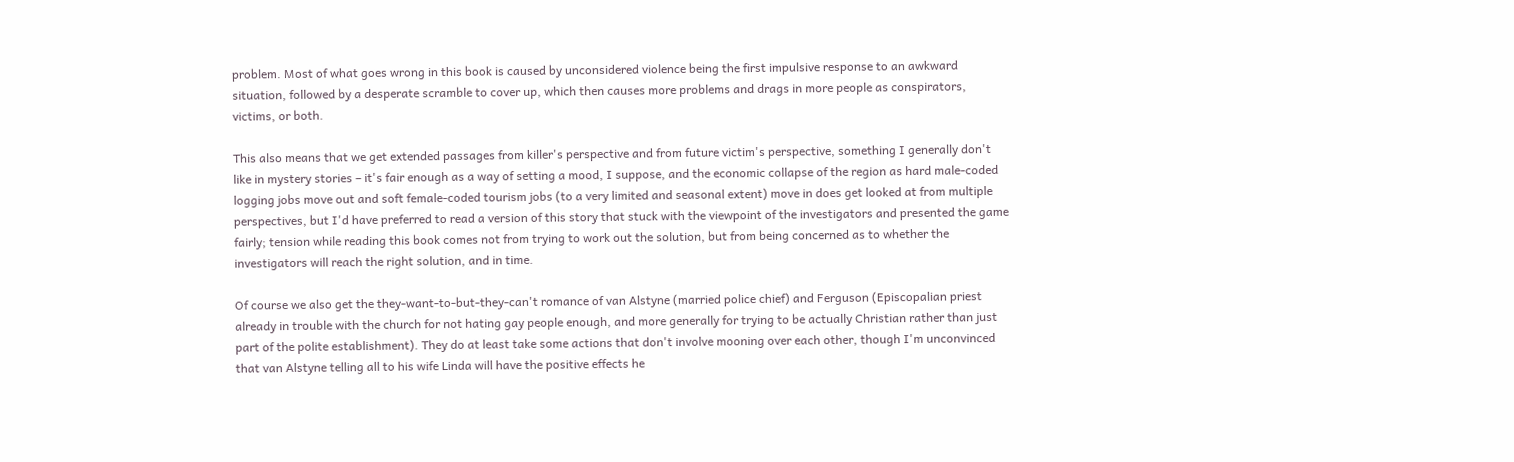problem. Most of what goes wrong in this book is caused by unconsidered violence being the first impulsive response to an awkward situation, followed by a desperate scramble to cover up, which then causes more problems and drags in more people as conspirators, victims, or both.

This also means that we get extended passages from killer's perspective and from future victim's perspective, something I generally don't like in mystery stories – it's fair enough as a way of setting a mood, I suppose, and the economic collapse of the region as hard male-coded logging jobs move out and soft female-coded tourism jobs (to a very limited and seasonal extent) move in does get looked at from multiple perspectives, but I'd have preferred to read a version of this story that stuck with the viewpoint of the investigators and presented the game fairly; tension while reading this book comes not from trying to work out the solution, but from being concerned as to whether the investigators will reach the right solution, and in time.

Of course we also get the they-want-to-but-they-can't romance of van Alstyne (married police chief) and Ferguson (Episcopalian priest already in trouble with the church for not hating gay people enough, and more generally for trying to be actually Christian rather than just part of the polite establishment). They do at least take some actions that don't involve mooning over each other, though I'm unconvinced that van Alstyne telling all to his wife Linda will have the positive effects he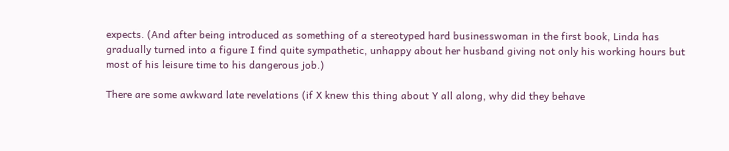expects. (And after being introduced as something of a stereotyped hard businesswoman in the first book, Linda has gradually turned into a figure I find quite sympathetic, unhappy about her husband giving not only his working hours but most of his leisure time to his dangerous job.)

There are some awkward late revelations (if X knew this thing about Y all along, why did they behave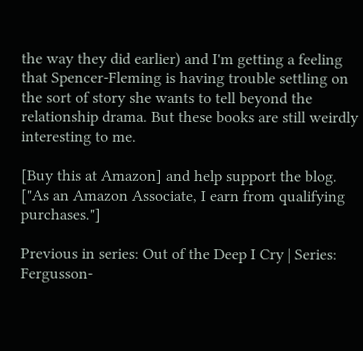the way they did earlier) and I'm getting a feeling that Spencer-Fleming is having trouble settling on the sort of story she wants to tell beyond the relationship drama. But these books are still weirdly interesting to me.

[Buy this at Amazon] and help support the blog. ["As an Amazon Associate, I earn from qualifying purchases."]

Previous in series: Out of the Deep I Cry | Series: Fergusson-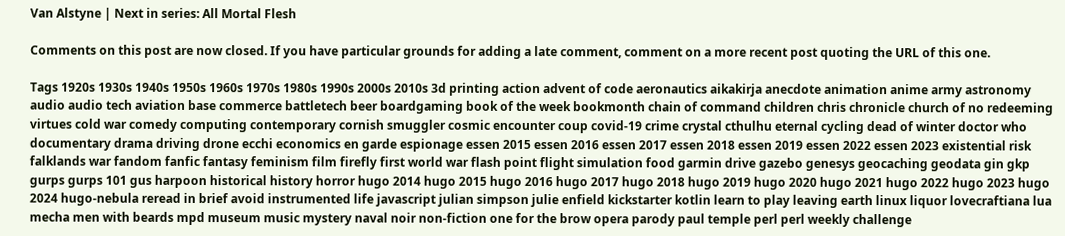Van Alstyne | Next in series: All Mortal Flesh

Comments on this post are now closed. If you have particular grounds for adding a late comment, comment on a more recent post quoting the URL of this one.

Tags 1920s 1930s 1940s 1950s 1960s 1970s 1980s 1990s 2000s 2010s 3d printing action advent of code aeronautics aikakirja anecdote animation anime army astronomy audio audio tech aviation base commerce battletech beer boardgaming book of the week bookmonth chain of command children chris chronicle church of no redeeming virtues cold war comedy computing contemporary cornish smuggler cosmic encounter coup covid-19 crime crystal cthulhu eternal cycling dead of winter doctor who documentary drama driving drone ecchi economics en garde espionage essen 2015 essen 2016 essen 2017 essen 2018 essen 2019 essen 2022 essen 2023 existential risk falklands war fandom fanfic fantasy feminism film firefly first world war flash point flight simulation food garmin drive gazebo genesys geocaching geodata gin gkp gurps gurps 101 gus harpoon historical history horror hugo 2014 hugo 2015 hugo 2016 hugo 2017 hugo 2018 hugo 2019 hugo 2020 hugo 2021 hugo 2022 hugo 2023 hugo 2024 hugo-nebula reread in brief avoid instrumented life javascript julian simpson julie enfield kickstarter kotlin learn to play leaving earth linux liquor lovecraftiana lua mecha men with beards mpd museum music mystery naval noir non-fiction one for the brow opera parody paul temple perl perl weekly challenge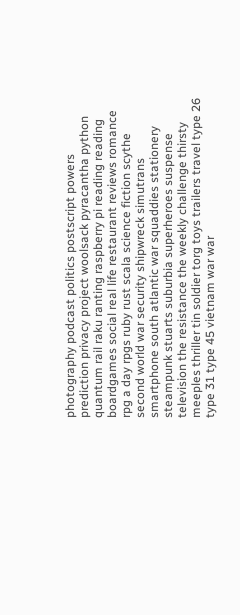photography podcast politics postscript powers prediction privacy project woolsack pyracantha python quantum rail raku ranting raspberry pi reading reading boardgames social real life restaurant reviews romance rpg a day rpgs ruby rust scala science fiction scythe second world war security shipwreck simutrans smartphone south atlantic war squaddies stationery steampunk stuarts suburbia superheroes suspense television the resistance the weekly challenge thirsty meeples thriller tin soldier torg toys trailers travel type 26 type 31 type 45 vietnam war war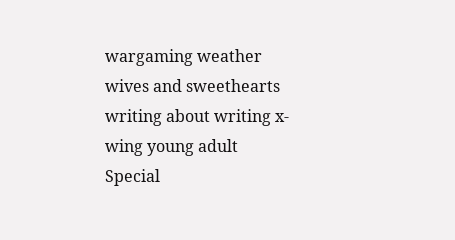wargaming weather wives and sweethearts writing about writing x-wing young adult
Special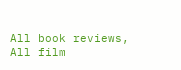All book reviews, All film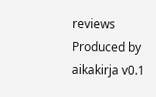reviews
Produced by aikakirja v0.1